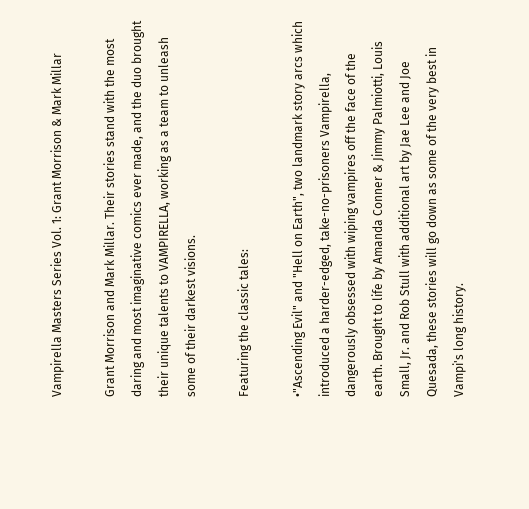Vampirella Masters Series Vol. 1: Grant Morrison & Mark Millar

Grant Morrison and Mark Millar. Their stories stand with the most daring and most imaginative comics ever made, and the duo brought their unique talents to VAMPIRELLA, working as a team to unleash some of their darkest visions.

Featuring the classic tales:

•"Ascending Evil" and "Hell on Earth", two landmark story arcs which introduced a harder-edged, take-no-prisoners Vampirella, dangerously obsessed with wiping vampires off the face of the earth. Brought to life by Amanda Conner & Jimmy Palmiotti, Louis Small, Jr. and Rob Stull with additional art by Jae Lee and Joe Quesada, these stories will go down as some of the very best in Vampi's long history.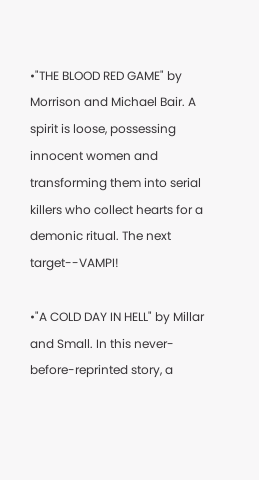•"THE BLOOD RED GAME" by Morrison and Michael Bair. A spirit is loose, possessing innocent women and transforming them into serial killers who collect hearts for a demonic ritual. The next target--VAMPI!

•"A COLD DAY IN HELL" by Millar and Small. In this never-before-reprinted story, a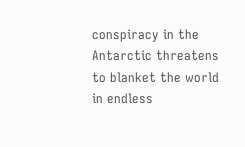conspiracy in the Antarctic threatens to blanket the world in endless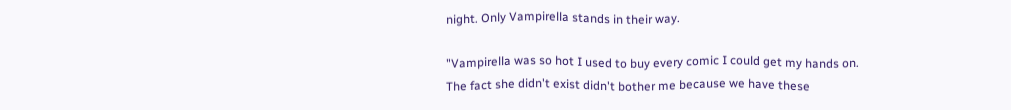night. Only Vampirella stands in their way.

"Vampirella was so hot I used to buy every comic I could get my hands on. The fact she didn't exist didn't bother me because we have these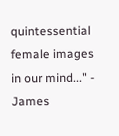quintessential female images in our mind..." - James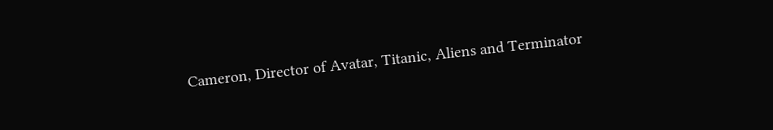Cameron, Director of Avatar, Titanic, Aliens and Terminator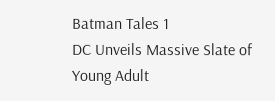Batman Tales 1
DC Unveils Massive Slate of Young Adult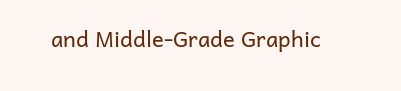and Middle-Grade Graphic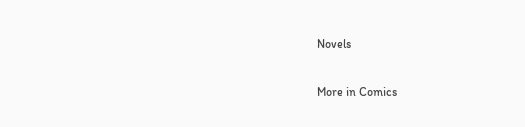Novels

More in Comics